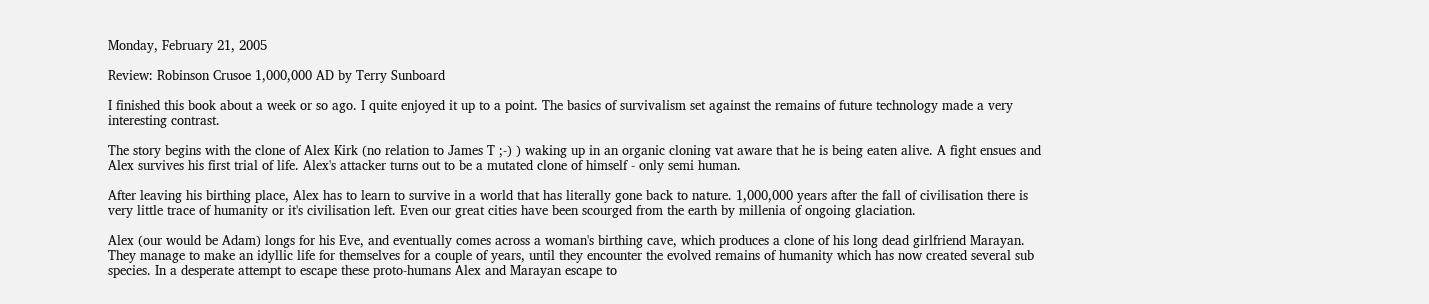Monday, February 21, 2005

Review: Robinson Crusoe 1,000,000 AD by Terry Sunboard

I finished this book about a week or so ago. I quite enjoyed it up to a point. The basics of survivalism set against the remains of future technology made a very interesting contrast.

The story begins with the clone of Alex Kirk (no relation to James T ;-) ) waking up in an organic cloning vat aware that he is being eaten alive. A fight ensues and Alex survives his first trial of life. Alex's attacker turns out to be a mutated clone of himself - only semi human.

After leaving his birthing place, Alex has to learn to survive in a world that has literally gone back to nature. 1,000,000 years after the fall of civilisation there is very little trace of humanity or it's civilisation left. Even our great cities have been scourged from the earth by millenia of ongoing glaciation.

Alex (our would be Adam) longs for his Eve, and eventually comes across a woman's birthing cave, which produces a clone of his long dead girlfriend Marayan. They manage to make an idyllic life for themselves for a couple of years, until they encounter the evolved remains of humanity which has now created several sub species. In a desperate attempt to escape these proto-humans Alex and Marayan escape to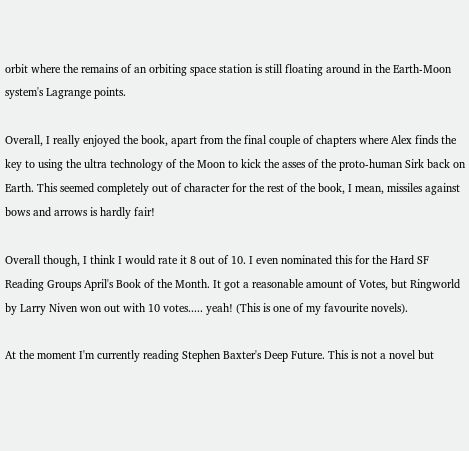orbit where the remains of an orbiting space station is still floating around in the Earth-Moon system's Lagrange points.

Overall, I really enjoyed the book, apart from the final couple of chapters where Alex finds the key to using the ultra technology of the Moon to kick the asses of the proto-human Sirk back on Earth. This seemed completely out of character for the rest of the book, I mean, missiles against bows and arrows is hardly fair!

Overall though, I think I would rate it 8 out of 10. I even nominated this for the Hard SF Reading Groups April's Book of the Month. It got a reasonable amount of Votes, but Ringworld by Larry Niven won out with 10 votes..... yeah! (This is one of my favourite novels).

At the moment I'm currently reading Stephen Baxter's Deep Future. This is not a novel but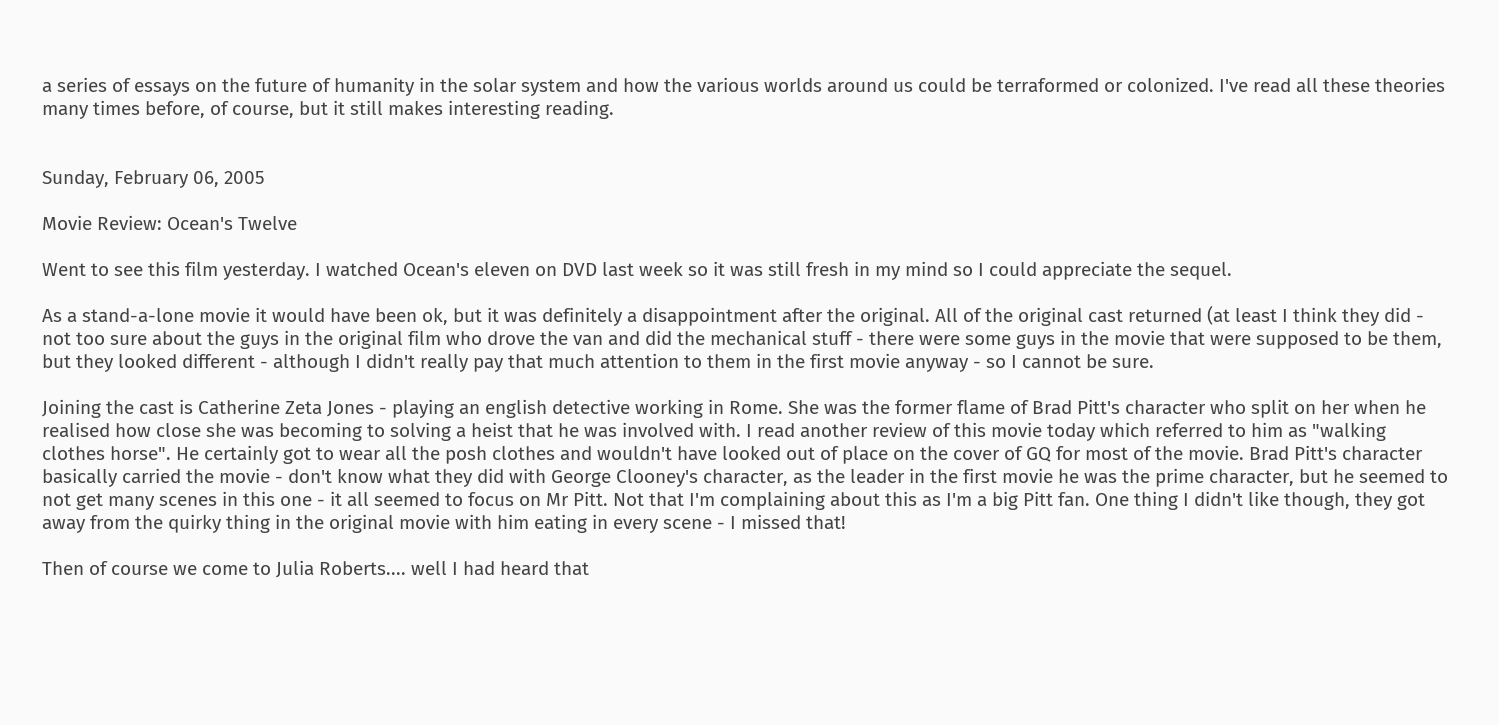a series of essays on the future of humanity in the solar system and how the various worlds around us could be terraformed or colonized. I've read all these theories many times before, of course, but it still makes interesting reading.


Sunday, February 06, 2005

Movie Review: Ocean's Twelve

Went to see this film yesterday. I watched Ocean's eleven on DVD last week so it was still fresh in my mind so I could appreciate the sequel.

As a stand-a-lone movie it would have been ok, but it was definitely a disappointment after the original. All of the original cast returned (at least I think they did - not too sure about the guys in the original film who drove the van and did the mechanical stuff - there were some guys in the movie that were supposed to be them, but they looked different - although I didn't really pay that much attention to them in the first movie anyway - so I cannot be sure.

Joining the cast is Catherine Zeta Jones - playing an english detective working in Rome. She was the former flame of Brad Pitt's character who split on her when he realised how close she was becoming to solving a heist that he was involved with. I read another review of this movie today which referred to him as "walking clothes horse". He certainly got to wear all the posh clothes and wouldn't have looked out of place on the cover of GQ for most of the movie. Brad Pitt's character basically carried the movie - don't know what they did with George Clooney's character, as the leader in the first movie he was the prime character, but he seemed to not get many scenes in this one - it all seemed to focus on Mr Pitt. Not that I'm complaining about this as I'm a big Pitt fan. One thing I didn't like though, they got away from the quirky thing in the original movie with him eating in every scene - I missed that!

Then of course we come to Julia Roberts.... well I had heard that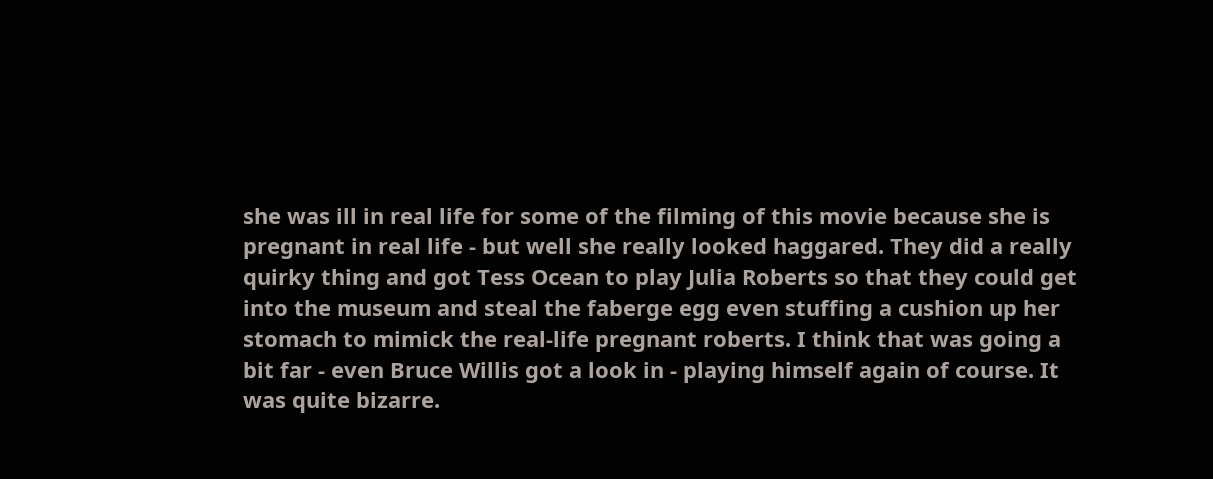she was ill in real life for some of the filming of this movie because she is pregnant in real life - but well she really looked haggared. They did a really quirky thing and got Tess Ocean to play Julia Roberts so that they could get into the museum and steal the faberge egg even stuffing a cushion up her stomach to mimick the real-life pregnant roberts. I think that was going a bit far - even Bruce Willis got a look in - playing himself again of course. It was quite bizarre.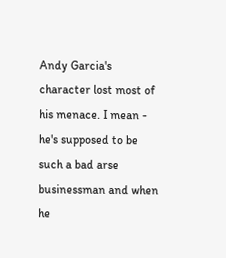Andy Garcia's character lost most of his menace. I mean - he's supposed to be such a bad arse businessman and when he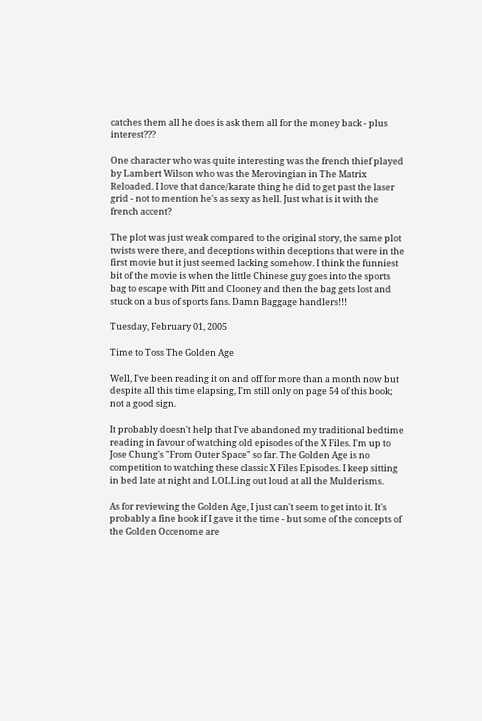catches them all he does is ask them all for the money back - plus interest???

One character who was quite interesting was the french thief played by Lambert Wilson who was the Merovingian in The Matrix Reloaded. I love that dance/karate thing he did to get past the laser grid - not to mention he's as sexy as hell. Just what is it with the french accent?

The plot was just weak compared to the original story, the same plot twists were there, and deceptions within deceptions that were in the first movie but it just seemed lacking somehow. I think the funniest bit of the movie is when the little Chinese guy goes into the sports bag to escape with Pitt and Clooney and then the bag gets lost and stuck on a bus of sports fans. Damn Baggage handlers!!!

Tuesday, February 01, 2005

Time to Toss The Golden Age

Well, I've been reading it on and off for more than a month now but despite all this time elapsing, I'm still only on page 54 of this book; not a good sign.

It probably doesn't help that I've abandoned my traditional bedtime reading in favour of watching old episodes of the X Files. I'm up to Jose Chung's "From Outer Space" so far. The Golden Age is no competition to watching these classic X Files Episodes. I keep sitting in bed late at night and LOLLing out loud at all the Mulderisms.

As for reviewing the Golden Age, I just can't seem to get into it. It's probably a fine book if I gave it the time - but some of the concepts of the Golden Occenome are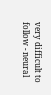very difficult to follow - neural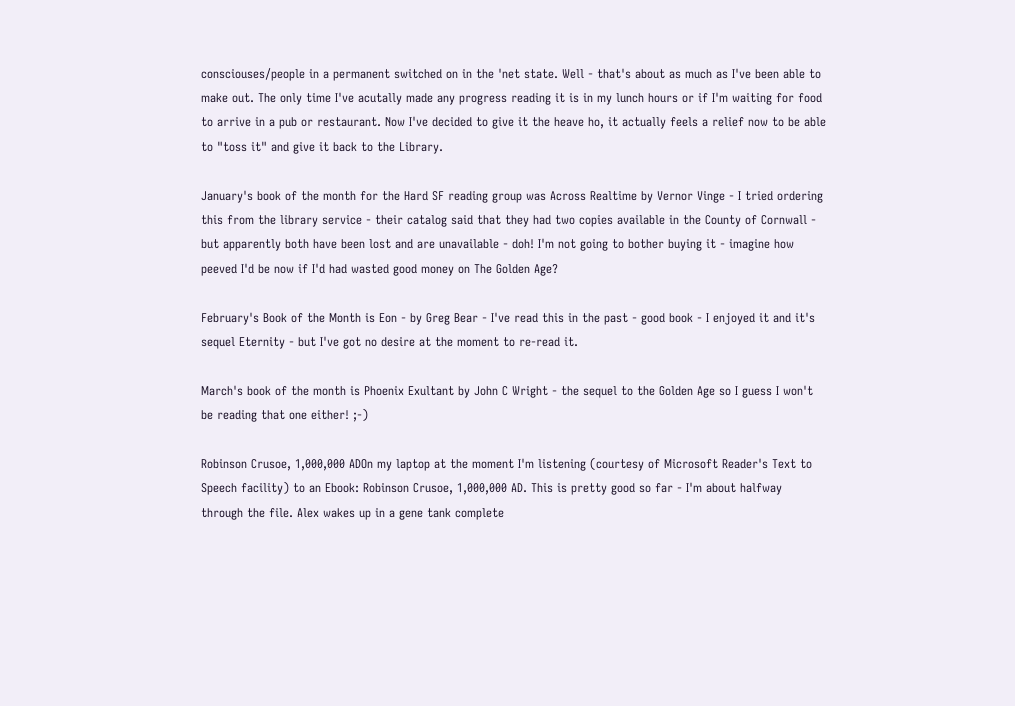consciouses/people in a permanent switched on in the 'net state. Well - that's about as much as I've been able to make out. The only time I've acutally made any progress reading it is in my lunch hours or if I'm waiting for food to arrive in a pub or restaurant. Now I've decided to give it the heave ho, it actually feels a relief now to be able to "toss it" and give it back to the Library.

January's book of the month for the Hard SF reading group was Across Realtime by Vernor Vinge - I tried ordering this from the library service - their catalog said that they had two copies available in the County of Cornwall - but apparently both have been lost and are unavailable - doh! I'm not going to bother buying it - imagine how peeved I'd be now if I'd had wasted good money on The Golden Age?

February's Book of the Month is Eon - by Greg Bear - I've read this in the past - good book - I enjoyed it and it's sequel Eternity - but I've got no desire at the moment to re-read it.

March's book of the month is Phoenix Exultant by John C Wright - the sequel to the Golden Age so I guess I won't be reading that one either! ;-)

Robinson Crusoe, 1,000,000 ADOn my laptop at the moment I'm listening (courtesy of Microsoft Reader's Text to Speech facility) to an Ebook: Robinson Crusoe, 1,000,000 AD. This is pretty good so far - I'm about halfway through the file. Alex wakes up in a gene tank complete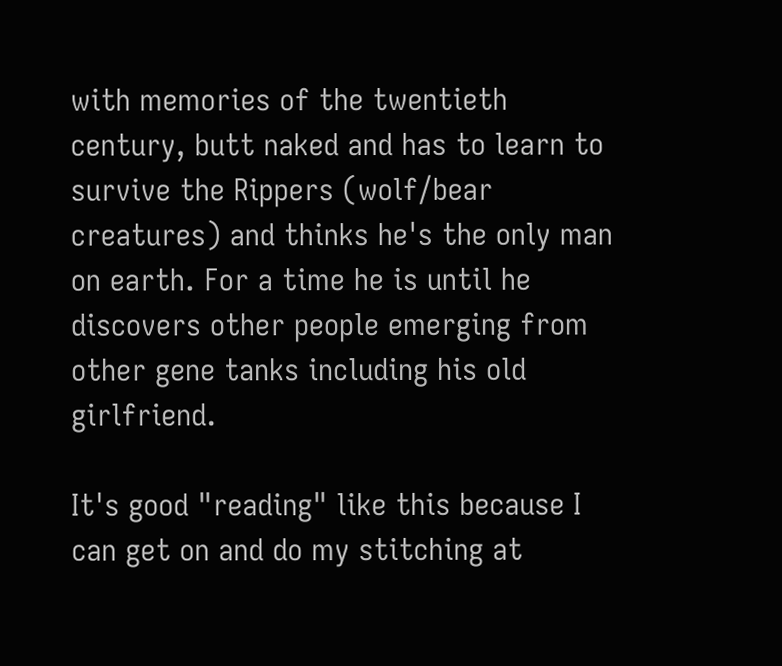with memories of the twentieth century, butt naked and has to learn to survive the Rippers (wolf/bear creatures) and thinks he's the only man on earth. For a time he is until he discovers other people emerging from other gene tanks including his old girlfriend.

It's good "reading" like this because I can get on and do my stitching at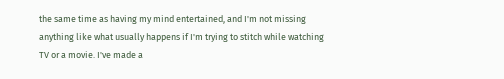the same time as having my mind entertained, and I'm not missing anything like what usually happens if I'm trying to stitch while watching TV or a movie. I've made a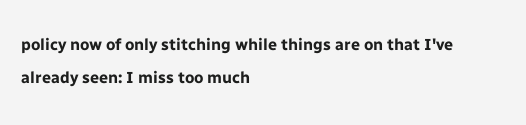policy now of only stitching while things are on that I've already seen: I miss too much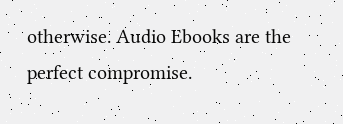otherwise. Audio Ebooks are the perfect compromise.